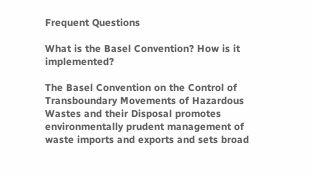Frequent Questions

What is the Basel Convention? How is it implemented?

The Basel Convention on the Control of Transboundary Movements of Hazardous Wastes and their Disposal promotes environmentally prudent management of waste imports and exports and sets broad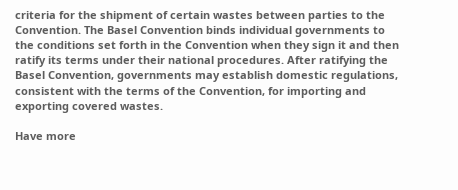criteria for the shipment of certain wastes between parties to the Convention. The Basel Convention binds individual governments to the conditions set forth in the Convention when they sign it and then ratify its terms under their national procedures. After ratifying the Basel Convention, governments may establish domestic regulations, consistent with the terms of the Convention, for importing and exporting covered wastes.

Have more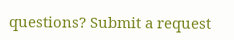questions? Submit a request